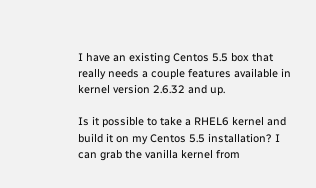I have an existing Centos 5.5 box that really needs a couple features available in kernel version 2.6.32 and up.

Is it possible to take a RHEL6 kernel and build it on my Centos 5.5 installation? I can grab the vanilla kernel from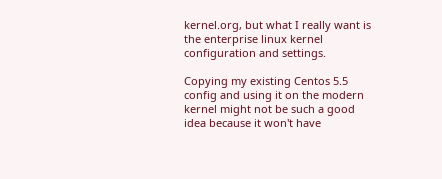kernel.org, but what I really want is the enterprise linux kernel configuration and settings.

Copying my existing Centos 5.5 config and using it on the modern kernel might not be such a good idea because it won't have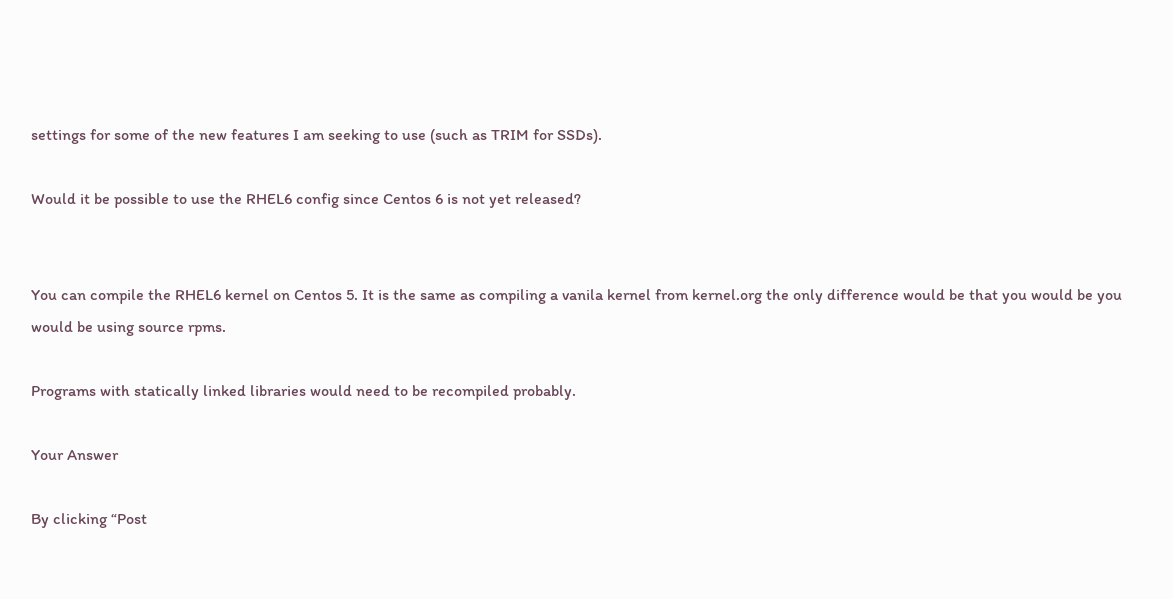settings for some of the new features I am seeking to use (such as TRIM for SSDs).

Would it be possible to use the RHEL6 config since Centos 6 is not yet released?


You can compile the RHEL6 kernel on Centos 5. It is the same as compiling a vanila kernel from kernel.org the only difference would be that you would be you would be using source rpms.

Programs with statically linked libraries would need to be recompiled probably.

Your Answer

By clicking “Post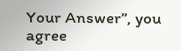Your Answer”, you agree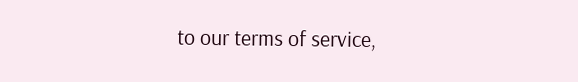to our terms of service,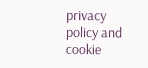privacy policy and cookie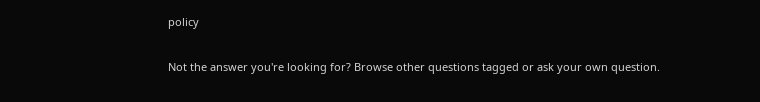policy

Not the answer you're looking for? Browse other questions tagged or ask your own question.